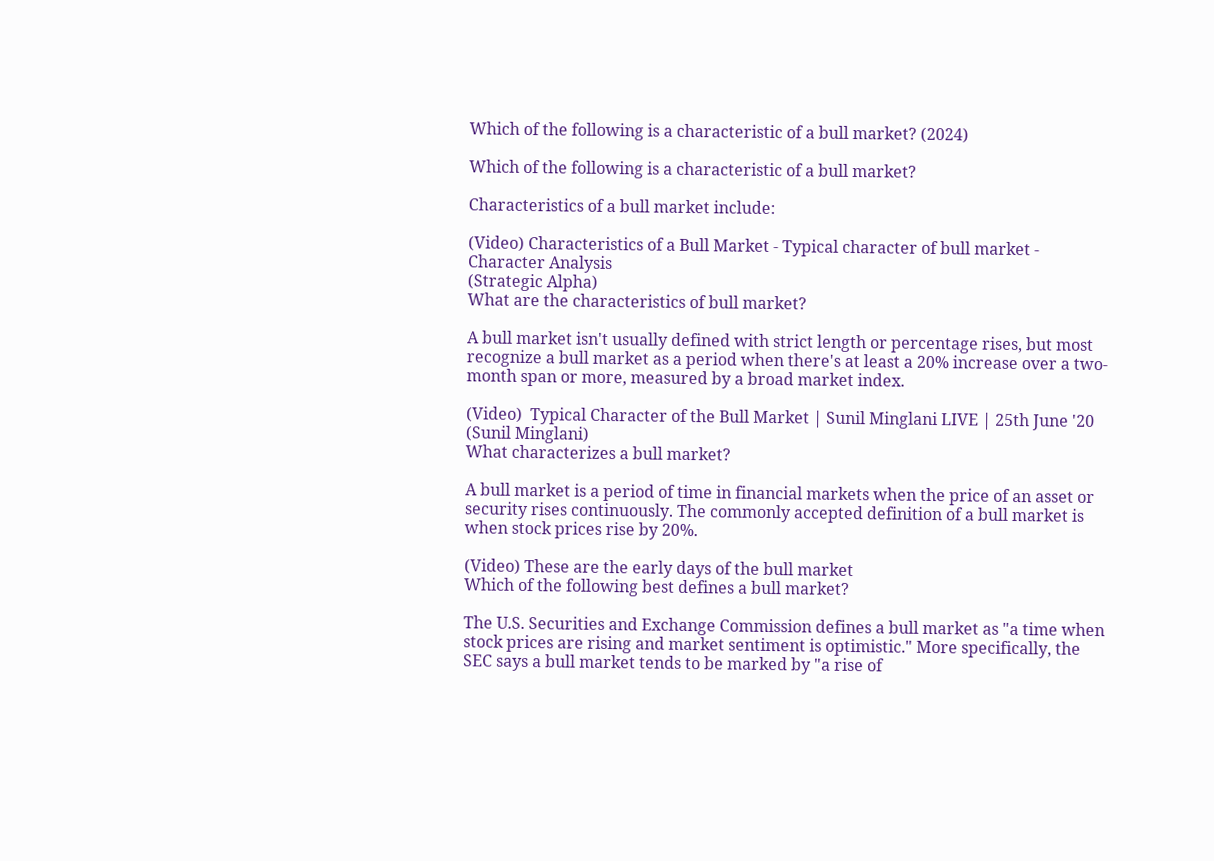Which of the following is a characteristic of a bull market? (2024)

Which of the following is a characteristic of a bull market?

Characteristics of a bull market include:

(Video) Characteristics of a Bull Market - Typical character of bull market - Character Analysis
(Strategic Alpha)
What are the characteristics of bull market?

A bull market isn't usually defined with strict length or percentage rises, but most recognize a bull market as a period when there's at least a 20% increase over a two-month span or more, measured by a broad market index.

(Video)  Typical Character of the Bull Market | Sunil Minglani LIVE | 25th June '20
(Sunil Minglani)
What characterizes a bull market?

A bull market is a period of time in financial markets when the price of an asset or security rises continuously. The commonly accepted definition of a bull market is when stock prices rise by 20%.

(Video) These are the early days of the bull market
Which of the following best defines a bull market?

The U.S. Securities and Exchange Commission defines a bull market as "a time when stock prices are rising and market sentiment is optimistic." More specifically, the SEC says a bull market tends to be marked by "a rise of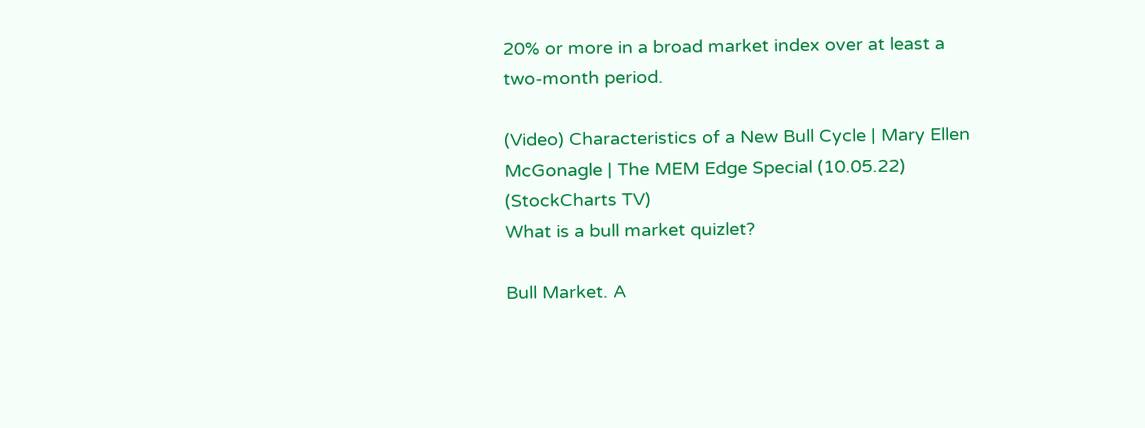20% or more in a broad market index over at least a two-month period.

(Video) Characteristics of a New Bull Cycle | Mary Ellen McGonagle | The MEM Edge Special (10.05.22)
(StockCharts TV)
What is a bull market quizlet?

Bull Market. A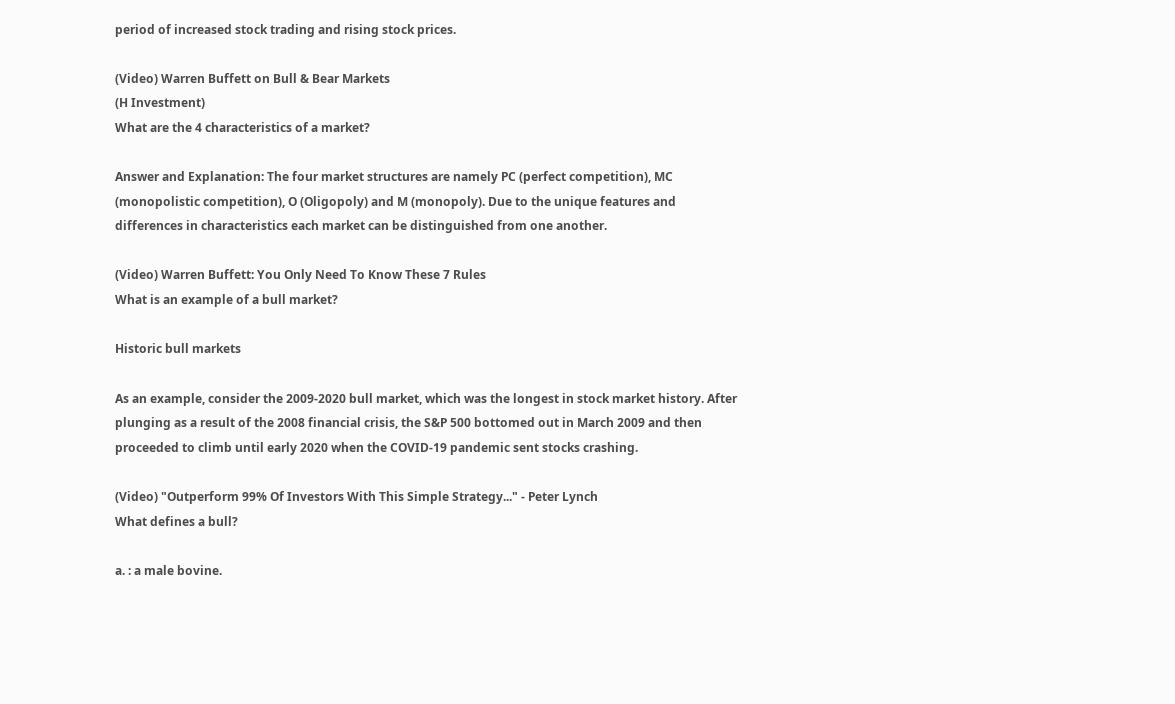period of increased stock trading and rising stock prices.

(Video) Warren Buffett on Bull & Bear Markets
(H Investment)
What are the 4 characteristics of a market?

Answer and Explanation: The four market structures are namely PC (perfect competition), MC (monopolistic competition), O (Oligopoly) and M (monopoly). Due to the unique features and differences in characteristics each market can be distinguished from one another.

(Video) Warren Buffett: You Only Need To Know These 7 Rules
What is an example of a bull market?

Historic bull markets

As an example, consider the 2009-2020 bull market, which was the longest in stock market history. After plunging as a result of the 2008 financial crisis, the S&P 500 bottomed out in March 2009 and then proceeded to climb until early 2020 when the COVID-19 pandemic sent stocks crashing.

(Video) "Outperform 99% Of Investors With This Simple Strategy..." - Peter Lynch
What defines a bull?

a. : a male bovine.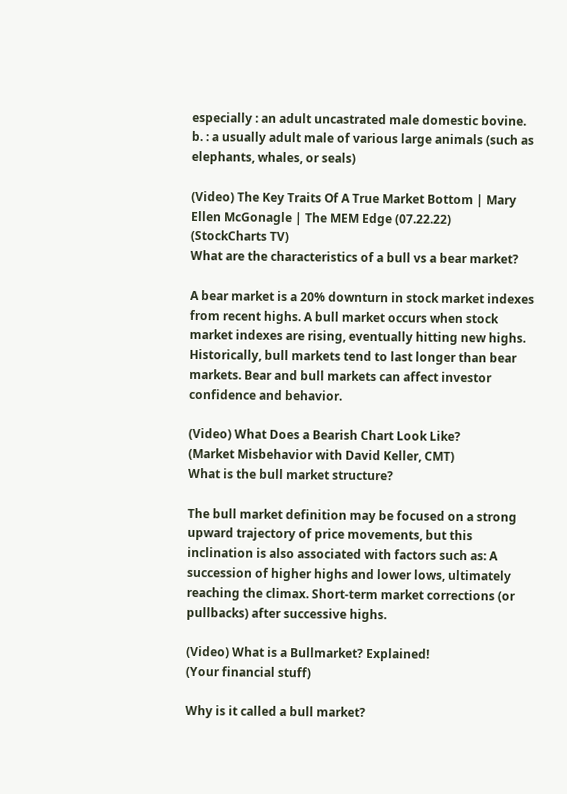especially : an adult uncastrated male domestic bovine. b. : a usually adult male of various large animals (such as elephants, whales, or seals)

(Video) The Key Traits Of A True Market Bottom | Mary Ellen McGonagle | The MEM Edge (07.22.22)
(StockCharts TV)
What are the characteristics of a bull vs a bear market?

A bear market is a 20% downturn in stock market indexes from recent highs. A bull market occurs when stock market indexes are rising, eventually hitting new highs. Historically, bull markets tend to last longer than bear markets. Bear and bull markets can affect investor confidence and behavior.

(Video) What Does a Bearish Chart Look Like?
(Market Misbehavior with David Keller, CMT)
What is the bull market structure?

The bull market definition may be focused on a strong upward trajectory of price movements, but this inclination is also associated with factors such as: A succession of higher highs and lower lows, ultimately reaching the climax. Short-term market corrections (or pullbacks) after successive highs.

(Video) What is a Bullmarket? Explained!
(Your financial stuff)

Why is it called a bull market?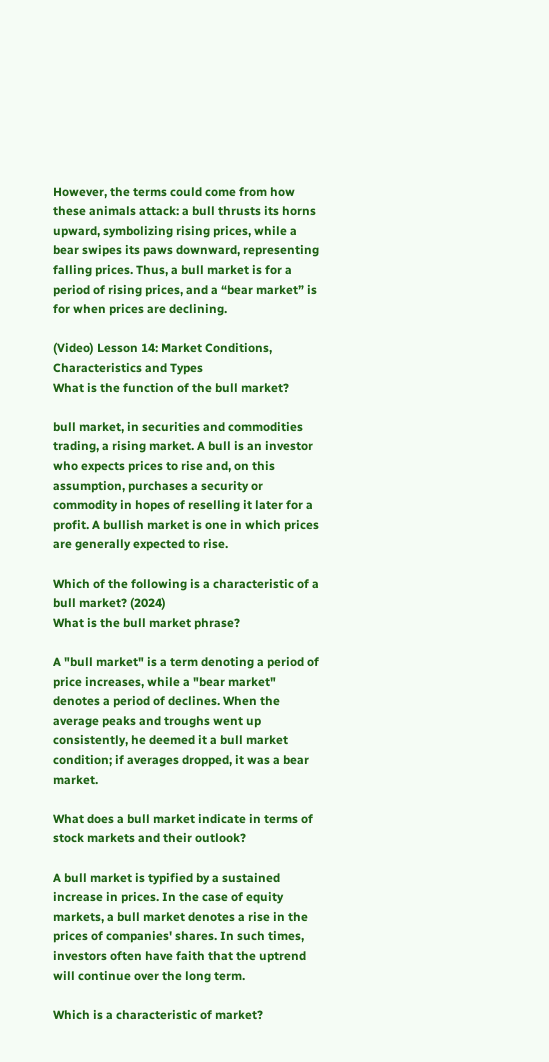However, the terms could come from how these animals attack: a bull thrusts its horns upward, symbolizing rising prices, while a bear swipes its paws downward, representing falling prices. Thus, a bull market is for a period of rising prices, and a “bear market” is for when prices are declining.

(Video) Lesson 14: Market Conditions, Characteristics and Types
What is the function of the bull market?

bull market, in securities and commodities trading, a rising market. A bull is an investor who expects prices to rise and, on this assumption, purchases a security or commodity in hopes of reselling it later for a profit. A bullish market is one in which prices are generally expected to rise.

Which of the following is a characteristic of a bull market? (2024)
What is the bull market phrase?

A "bull market" is a term denoting a period of price increases, while a "bear market" denotes a period of declines. When the average peaks and troughs went up consistently, he deemed it a bull market condition; if averages dropped, it was a bear market.

What does a bull market indicate in terms of stock markets and their outlook?

A bull market is typified by a sustained increase in prices. In the case of equity markets, a bull market denotes a rise in the prices of companies' shares. In such times, investors often have faith that the uptrend will continue over the long term.

Which is a characteristic of market?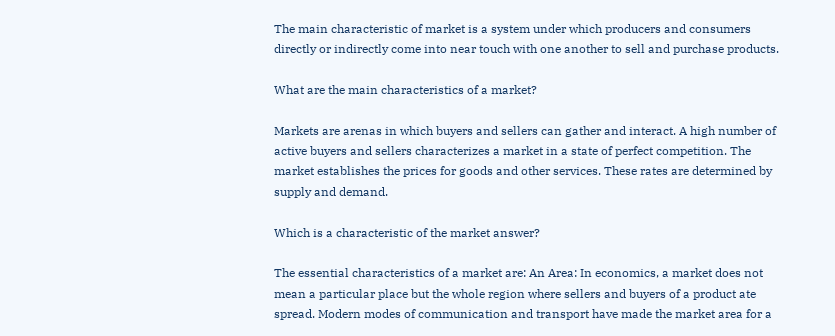The main characteristic of market is a system under which producers and consumers directly or indirectly come into near touch with one another to sell and purchase products.

What are the main characteristics of a market?

Markets are arenas in which buyers and sellers can gather and interact. A high number of active buyers and sellers characterizes a market in a state of perfect competition. The market establishes the prices for goods and other services. These rates are determined by supply and demand.

Which is a characteristic of the market answer?

The essential characteristics of a market are: An Area: In economics, a market does not mean a particular place but the whole region where sellers and buyers of a product ate spread. Modern modes of communication and transport have made the market area for a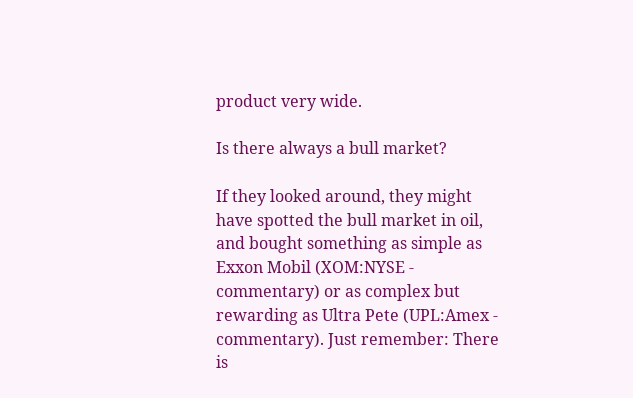product very wide.

Is there always a bull market?

If they looked around, they might have spotted the bull market in oil, and bought something as simple as Exxon Mobil (XOM:NYSE - commentary) or as complex but rewarding as Ultra Pete (UPL:Amex - commentary). Just remember: There is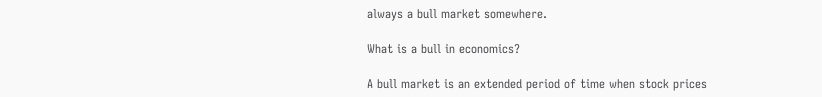always a bull market somewhere.

What is a bull in economics?

A bull market is an extended period of time when stock prices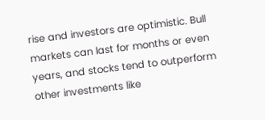rise and investors are optimistic. Bull markets can last for months or even years, and stocks tend to outperform other investments like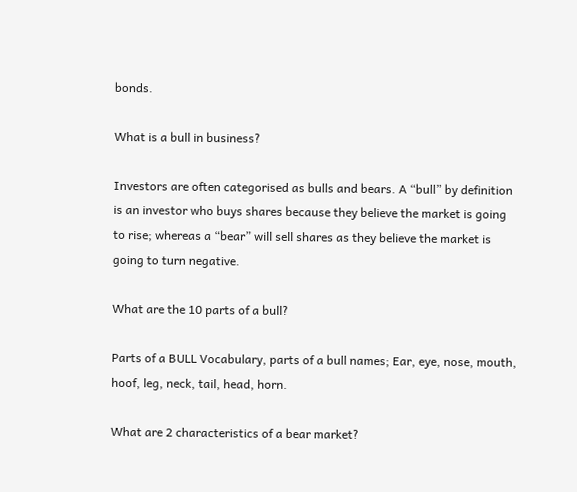bonds.

What is a bull in business?

Investors are often categorised as bulls and bears. A “bull” by definition is an investor who buys shares because they believe the market is going to rise; whereas a “bear” will sell shares as they believe the market is going to turn negative.

What are the 10 parts of a bull?

Parts of a BULL Vocabulary, parts of a bull names; Ear, eye, nose, mouth, hoof, leg, neck, tail, head, horn.

What are 2 characteristics of a bear market?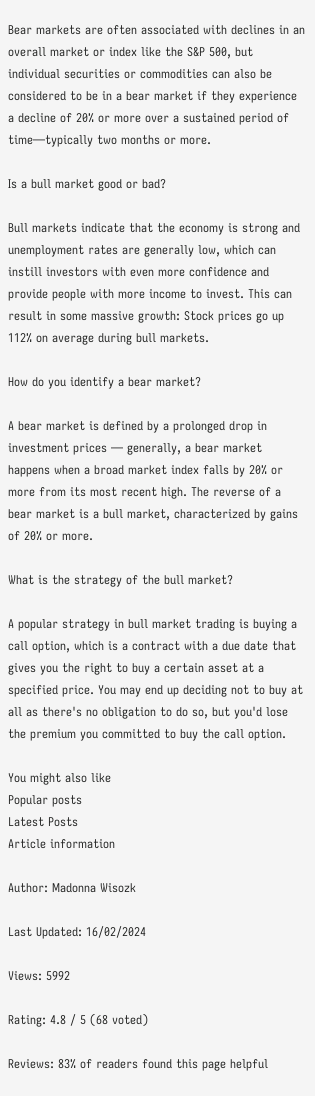Bear markets are often associated with declines in an overall market or index like the S&P 500, but individual securities or commodities can also be considered to be in a bear market if they experience a decline of 20% or more over a sustained period of time—typically two months or more.

Is a bull market good or bad?

Bull markets indicate that the economy is strong and unemployment rates are generally low, which can instill investors with even more confidence and provide people with more income to invest. This can result in some massive growth: Stock prices go up 112% on average during bull markets.

How do you identify a bear market?

A bear market is defined by a prolonged drop in investment prices — generally, a bear market happens when a broad market index falls by 20% or more from its most recent high. The reverse of a bear market is a bull market, characterized by gains of 20% or more.

What is the strategy of the bull market?

A popular strategy in bull market trading is buying a call option, which is a contract with a due date that gives you the right to buy a certain asset at a specified price. You may end up deciding not to buy at all as there's no obligation to do so, but you'd lose the premium you committed to buy the call option.

You might also like
Popular posts
Latest Posts
Article information

Author: Madonna Wisozk

Last Updated: 16/02/2024

Views: 5992

Rating: 4.8 / 5 (68 voted)

Reviews: 83% of readers found this page helpful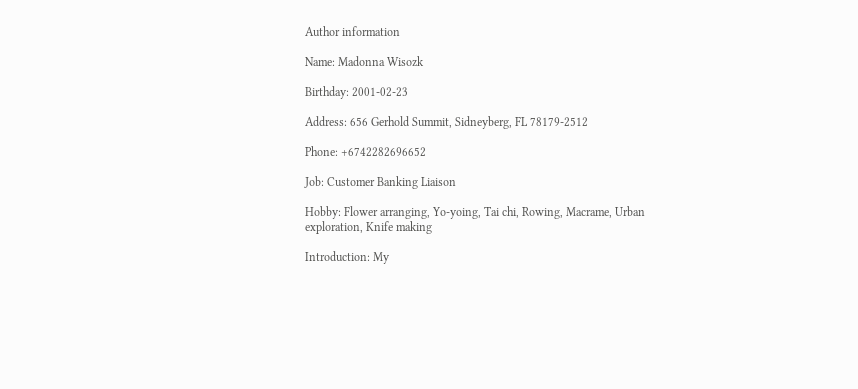Author information

Name: Madonna Wisozk

Birthday: 2001-02-23

Address: 656 Gerhold Summit, Sidneyberg, FL 78179-2512

Phone: +6742282696652

Job: Customer Banking Liaison

Hobby: Flower arranging, Yo-yoing, Tai chi, Rowing, Macrame, Urban exploration, Knife making

Introduction: My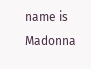name is Madonna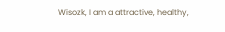Wisozk, I am a attractive, healthy,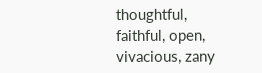thoughtful, faithful, open, vivacious, zany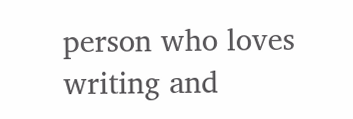person who loves writing and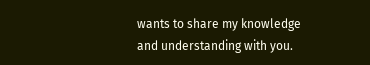wants to share my knowledge and understanding with you.